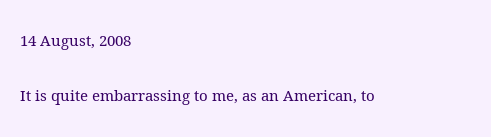14 August, 2008

It is quite embarrassing to me, as an American, to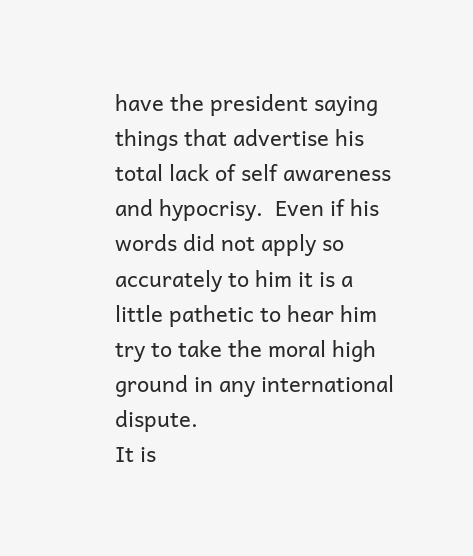have the president saying things that advertise his total lack of self awareness and hypocrisy.  Even if his words did not apply so accurately to him it is a little pathetic to hear him try to take the moral high ground in any international dispute.
It is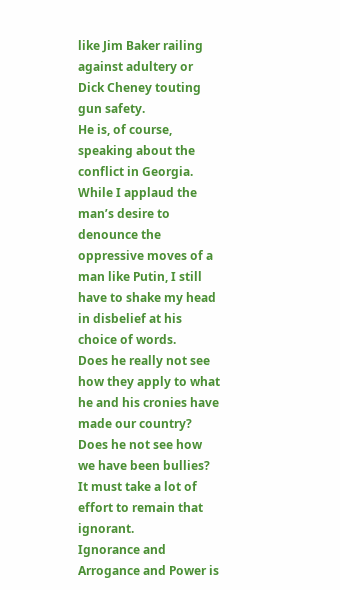like Jim Baker railing against adultery or Dick Cheney touting gun safety.
He is, of course, speaking about the conflict in Georgia.  While I applaud the man’s desire to denounce the oppressive moves of a man like Putin, I still have to shake my head in disbelief at his choice of words.
Does he really not see how they apply to what he and his cronies have made our country?  Does he not see how we have been bullies?
It must take a lot of effort to remain that ignorant.
Ignorance and Arrogance and Power is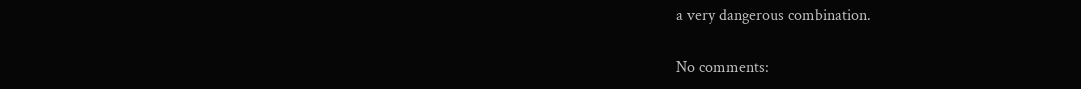a very dangerous combination.

No comments: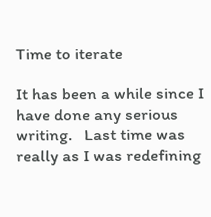Time to iterate

It has been a while since I have done any serious writing.   Last time was really as I was redefining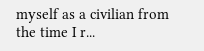myself as a civilian from the time I r...